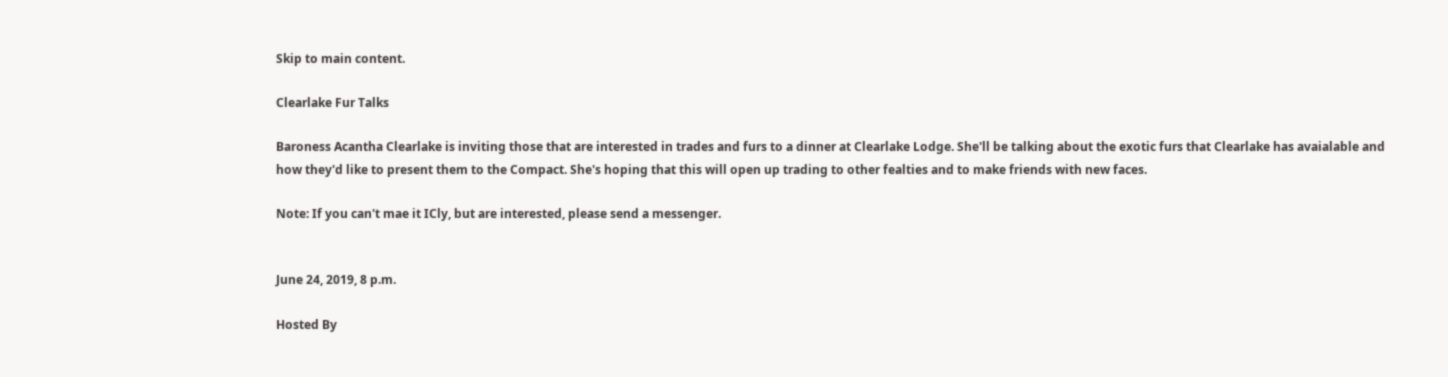Skip to main content.

Clearlake Fur Talks

Baroness Acantha Clearlake is inviting those that are interested in trades and furs to a dinner at Clearlake Lodge. She'll be talking about the exotic furs that Clearlake has avaialable and how they'd like to present them to the Compact. She's hoping that this will open up trading to other fealties and to make friends with new faces.

Note: If you can't mae it ICly, but are interested, please send a messenger.


June 24, 2019, 8 p.m.

Hosted By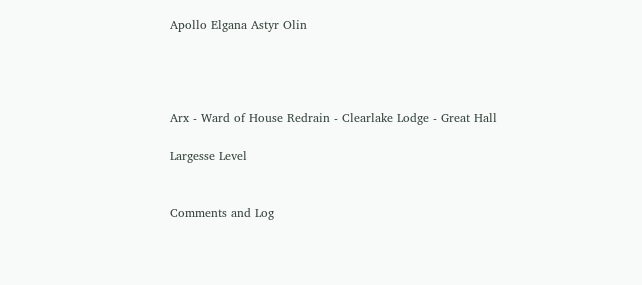Apollo Elgana Astyr Olin




Arx - Ward of House Redrain - Clearlake Lodge - Great Hall

Largesse Level


Comments and Log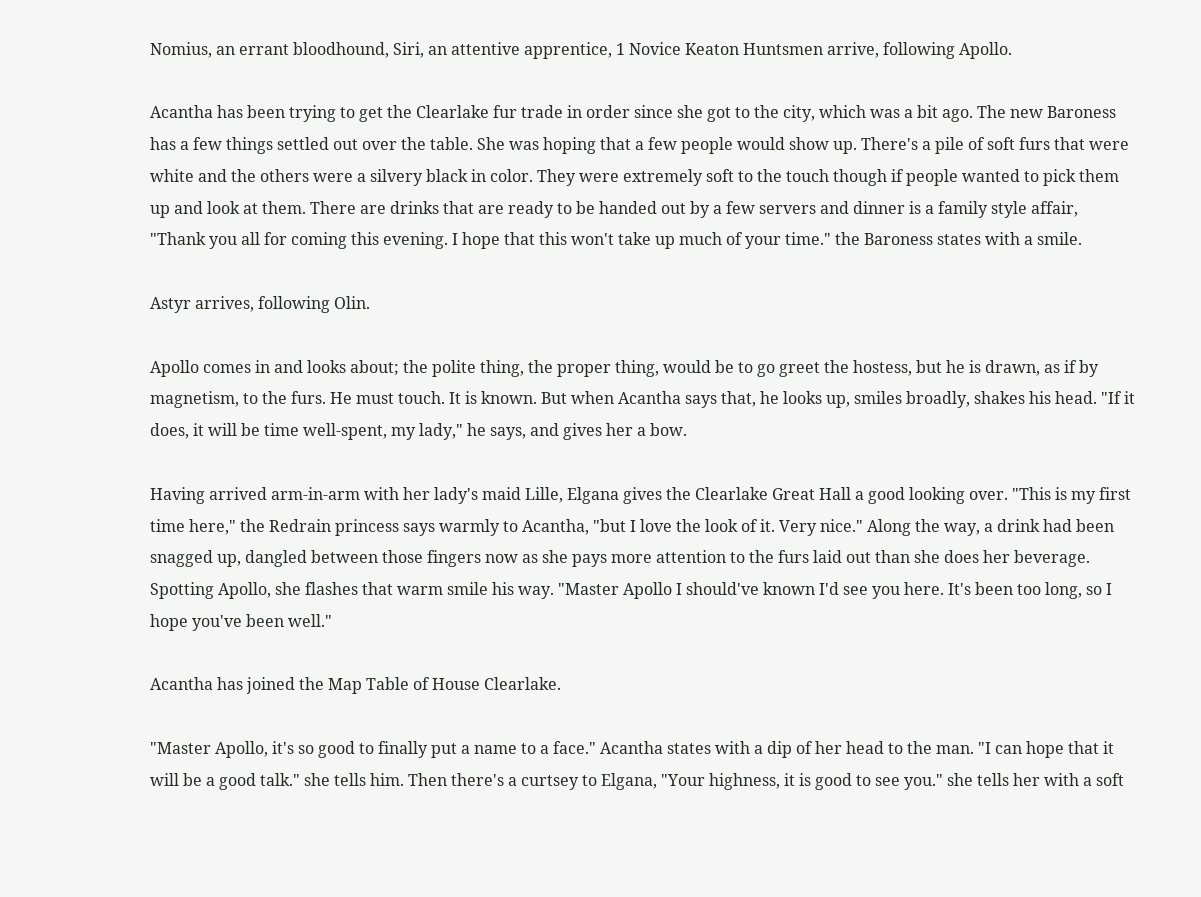Nomius, an errant bloodhound, Siri, an attentive apprentice, 1 Novice Keaton Huntsmen arrive, following Apollo.

Acantha has been trying to get the Clearlake fur trade in order since she got to the city, which was a bit ago. The new Baroness has a few things settled out over the table. She was hoping that a few people would show up. There's a pile of soft furs that were white and the others were a silvery black in color. They were extremely soft to the touch though if people wanted to pick them up and look at them. There are drinks that are ready to be handed out by a few servers and dinner is a family style affair, "Thank you all for coming this evening. I hope that this won't take up much of your time." the Baroness states with a smile.

Astyr arrives, following Olin.

Apollo comes in and looks about; the polite thing, the proper thing, would be to go greet the hostess, but he is drawn, as if by magnetism, to the furs. He must touch. It is known. But when Acantha says that, he looks up, smiles broadly, shakes his head. "If it does, it will be time well-spent, my lady," he says, and gives her a bow.

Having arrived arm-in-arm with her lady's maid Lille, Elgana gives the Clearlake Great Hall a good looking over. "This is my first time here," the Redrain princess says warmly to Acantha, "but I love the look of it. Very nice." Along the way, a drink had been snagged up, dangled between those fingers now as she pays more attention to the furs laid out than she does her beverage. Spotting Apollo, she flashes that warm smile his way. "Master Apollo I should've known I'd see you here. It's been too long, so I hope you've been well."

Acantha has joined the Map Table of House Clearlake.

"Master Apollo, it's so good to finally put a name to a face." Acantha states with a dip of her head to the man. "I can hope that it will be a good talk." she tells him. Then there's a curtsey to Elgana, "Your highness, it is good to see you." she tells her with a soft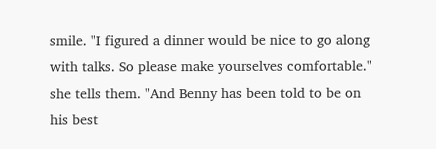smile. "I figured a dinner would be nice to go along with talks. So please make yourselves comfortable." she tells them. "And Benny has been told to be on his best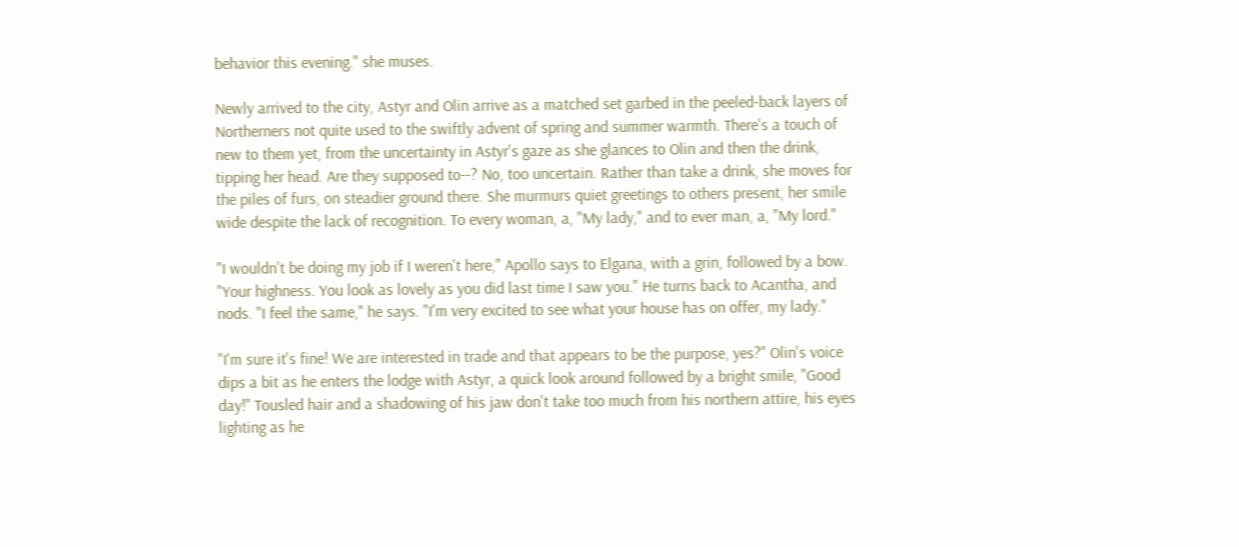behavior this evening." she muses.

Newly arrived to the city, Astyr and Olin arrive as a matched set garbed in the peeled-back layers of Northerners not quite used to the swiftly advent of spring and summer warmth. There's a touch of new to them yet, from the uncertainty in Astyr's gaze as she glances to Olin and then the drink, tipping her head. Are they supposed to--? No, too uncertain. Rather than take a drink, she moves for the piles of furs, on steadier ground there. She murmurs quiet greetings to others present, her smile wide despite the lack of recognition. To every woman, a, "My lady," and to ever man, a, "My lord."

"I wouldn't be doing my job if I weren't here," Apollo says to Elgana, with a grin, followed by a bow. "Your highness. You look as lovely as you did last time I saw you." He turns back to Acantha, and nods. "I feel the same," he says. "I'm very excited to see what your house has on offer, my lady."

"I'm sure it's fine! We are interested in trade and that appears to be the purpose, yes?" Olin's voice dips a bit as he enters the lodge with Astyr, a quick look around followed by a bright smile, "Good day!" Tousled hair and a shadowing of his jaw don't take too much from his northern attire, his eyes lighting as he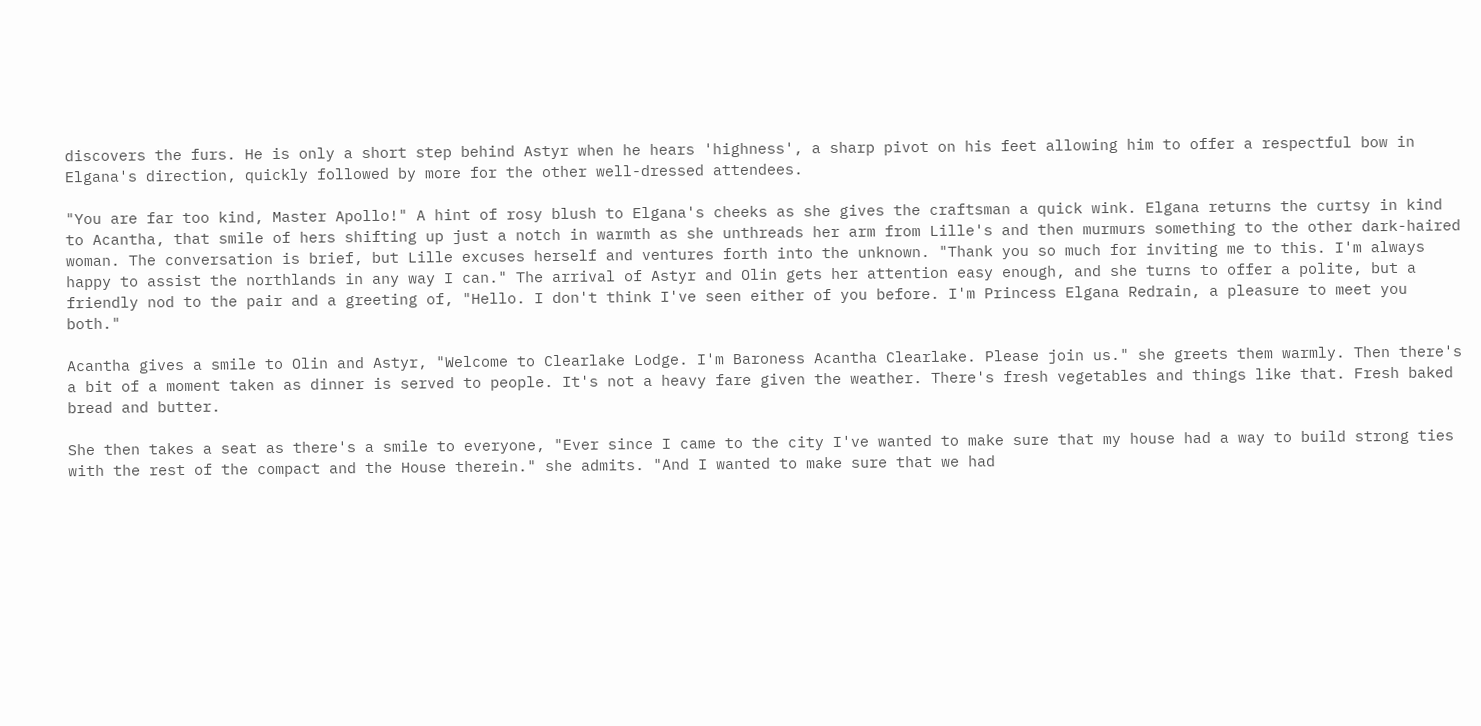discovers the furs. He is only a short step behind Astyr when he hears 'highness', a sharp pivot on his feet allowing him to offer a respectful bow in Elgana's direction, quickly followed by more for the other well-dressed attendees.

"You are far too kind, Master Apollo!" A hint of rosy blush to Elgana's cheeks as she gives the craftsman a quick wink. Elgana returns the curtsy in kind to Acantha, that smile of hers shifting up just a notch in warmth as she unthreads her arm from Lille's and then murmurs something to the other dark-haired woman. The conversation is brief, but Lille excuses herself and ventures forth into the unknown. "Thank you so much for inviting me to this. I'm always happy to assist the northlands in any way I can." The arrival of Astyr and Olin gets her attention easy enough, and she turns to offer a polite, but a friendly nod to the pair and a greeting of, "Hello. I don't think I've seen either of you before. I'm Princess Elgana Redrain, a pleasure to meet you both."

Acantha gives a smile to Olin and Astyr, "Welcome to Clearlake Lodge. I'm Baroness Acantha Clearlake. Please join us." she greets them warmly. Then there's a bit of a moment taken as dinner is served to people. It's not a heavy fare given the weather. There's fresh vegetables and things like that. Fresh baked bread and butter.

She then takes a seat as there's a smile to everyone, "Ever since I came to the city I've wanted to make sure that my house had a way to build strong ties with the rest of the compact and the House therein." she admits. "And I wanted to make sure that we had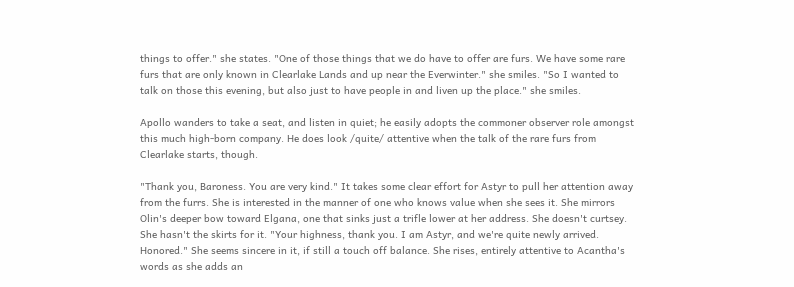things to offer." she states. "One of those things that we do have to offer are furs. We have some rare furs that are only known in Clearlake Lands and up near the Everwinter." she smiles. "So I wanted to talk on those this evening, but also just to have people in and liven up the place." she smiles.

Apollo wanders to take a seat, and listen in quiet; he easily adopts the commoner observer role amongst this much high-born company. He does look /quite/ attentive when the talk of the rare furs from Clearlake starts, though.

"Thank you, Baroness. You are very kind." It takes some clear effort for Astyr to pull her attention away from the furrs. She is interested in the manner of one who knows value when she sees it. She mirrors Olin's deeper bow toward Elgana, one that sinks just a trifle lower at her address. She doesn't curtsey. She hasn't the skirts for it. "Your highness, thank you. I am Astyr, and we're quite newly arrived. Honored." She seems sincere in it, if still a touch off balance. She rises, entirely attentive to Acantha's words as she adds an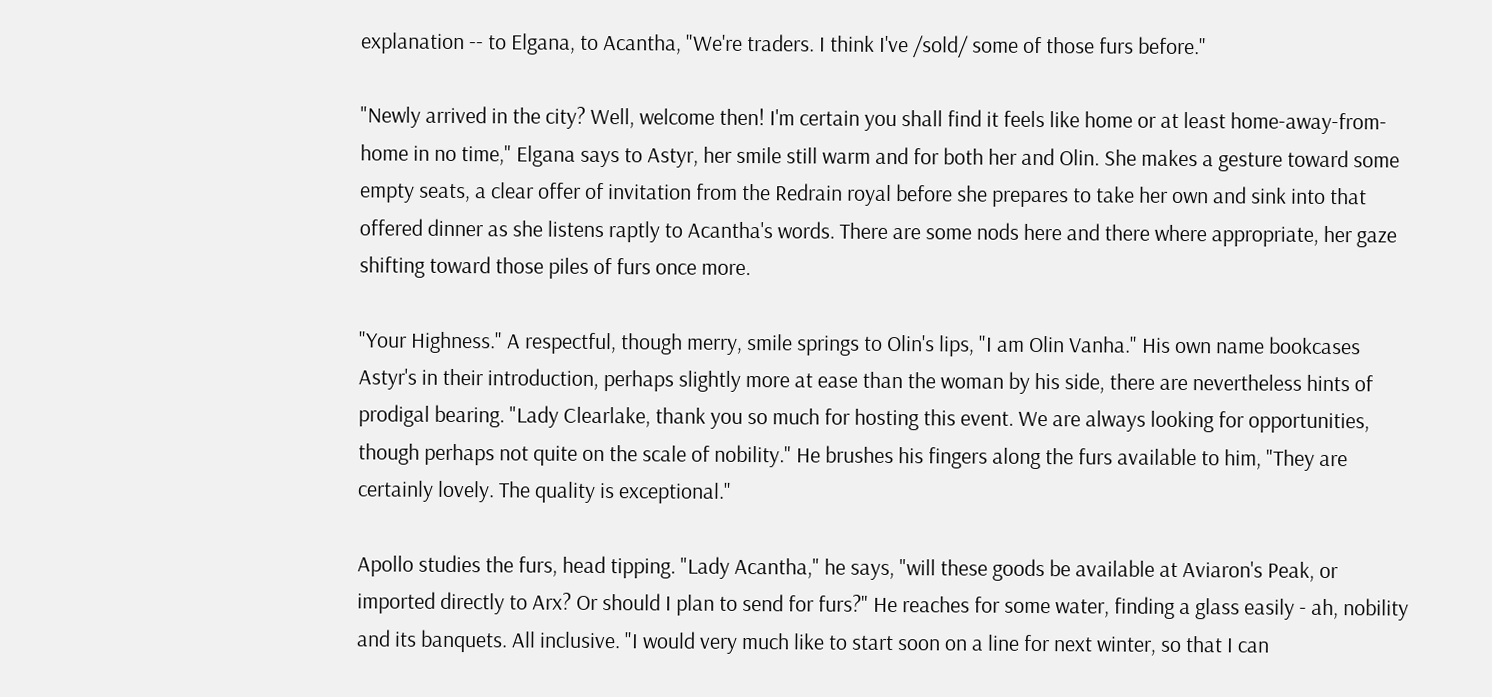explanation -- to Elgana, to Acantha, "We're traders. I think I've /sold/ some of those furs before."

"Newly arrived in the city? Well, welcome then! I'm certain you shall find it feels like home or at least home-away-from-home in no time," Elgana says to Astyr, her smile still warm and for both her and Olin. She makes a gesture toward some empty seats, a clear offer of invitation from the Redrain royal before she prepares to take her own and sink into that offered dinner as she listens raptly to Acantha's words. There are some nods here and there where appropriate, her gaze shifting toward those piles of furs once more.

"Your Highness." A respectful, though merry, smile springs to Olin's lips, "I am Olin Vanha." His own name bookcases Astyr's in their introduction, perhaps slightly more at ease than the woman by his side, there are nevertheless hints of prodigal bearing. "Lady Clearlake, thank you so much for hosting this event. We are always looking for opportunities, though perhaps not quite on the scale of nobility." He brushes his fingers along the furs available to him, "They are certainly lovely. The quality is exceptional."

Apollo studies the furs, head tipping. "Lady Acantha," he says, "will these goods be available at Aviaron's Peak, or imported directly to Arx? Or should I plan to send for furs?" He reaches for some water, finding a glass easily - ah, nobility and its banquets. All inclusive. "I would very much like to start soon on a line for next winter, so that I can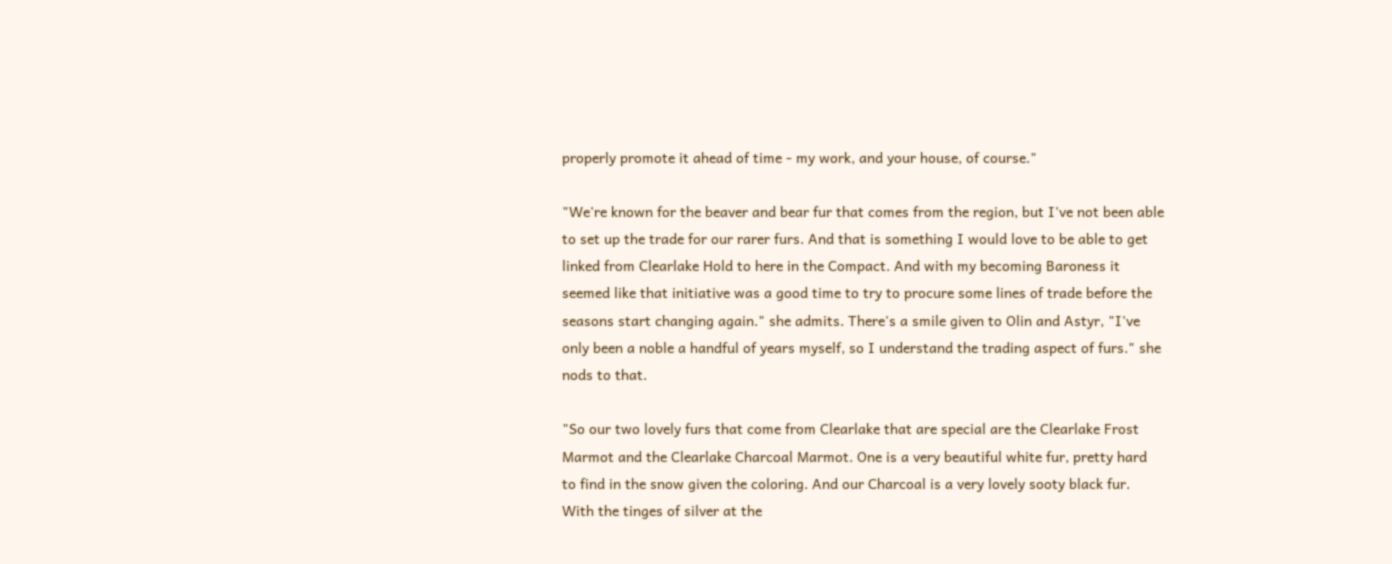properly promote it ahead of time - my work, and your house, of course."

"We're known for the beaver and bear fur that comes from the region, but I've not been able to set up the trade for our rarer furs. And that is something I would love to be able to get linked from Clearlake Hold to here in the Compact. And with my becoming Baroness it seemed like that initiative was a good time to try to procure some lines of trade before the seasons start changing again." she admits. There's a smile given to Olin and Astyr, "I've only been a noble a handful of years myself, so I understand the trading aspect of furs." she nods to that.

"So our two lovely furs that come from Clearlake that are special are the Clearlake Frost Marmot and the Clearlake Charcoal Marmot. One is a very beautiful white fur, pretty hard to find in the snow given the coloring. And our Charcoal is a very lovely sooty black fur. With the tinges of silver at the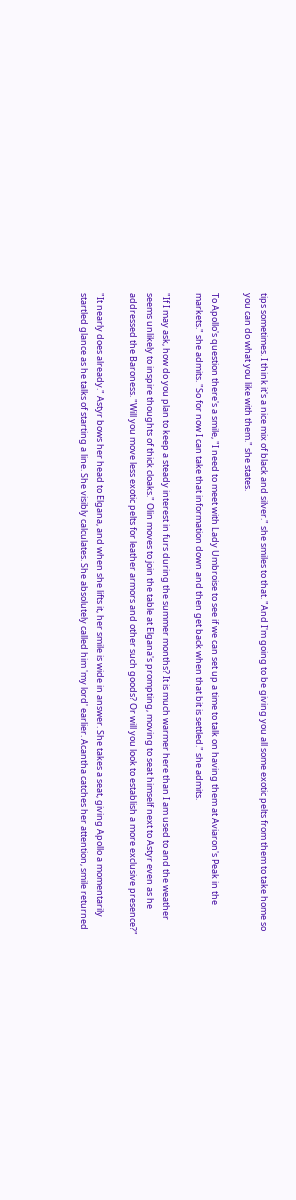tips sometimes. I think it's a nice mix of black and silver." she smiles to that. "And I'm going to be giving you all some exotic pelts from them to take home so you can do what you like with them." she states.

To Apollo's question there's a smile, "I need to meet with Lady Umbroise to see if we can set up a time to talk on having them at Aviaron's Peak in the markets." she admits. "So for now I can take that information down and then get back when that bit is settled." she admits.

"If I may ask, how do you plan to keep a steady interest in furs during the summer months? It is much warmer here than I am used to and the weather seems unlikely to inspire thoughts of thick cloaks." Olin moves to join the table at Elgana's prompting, moving to seat himself next to Astyr even as he addressed the Baroness. "Will you move less exotic pelts for leather armors and other such goods? Or will you look to establish a more exclusive presence?"

"It nearly does already." Astyr bows her head to Elgana, and when she lifts it, her smile is wide in answer. She takes a seat, giving Apollo a momentarily startled glance as he talks of starting a line. She visibly calculates. She absolutely called him 'my lord' earlier. Acantha catches her attention, smile returned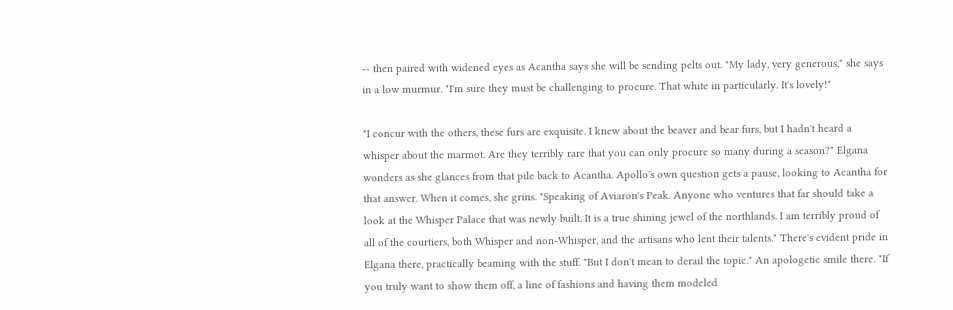-- then paired with widened eyes as Acantha says she will be sending pelts out. "My lady, very generous," she says in a low murmur. "I'm sure they must be challenging to procure. That white in particularly. It's lovely!"

"I concur with the others, these furs are exquisite. I knew about the beaver and bear furs, but I hadn't heard a whisper about the marmot. Are they terribly rare that you can only procure so many during a season?" Elgana wonders as she glances from that pile back to Acantha. Apollo's own question gets a pause, looking to Acantha for that answer. When it comes, she grins. "Speaking of Aviaron's Peak. Anyone who ventures that far should take a look at the Whisper Palace that was newly built. It is a true shining jewel of the northlands. I am terribly proud of all of the courtiers, both Whisper and non-Whisper, and the artisans who lent their talents." There's evident pride in Elgana there, practically beaming with the stuff. "But I don't mean to derail the topic." An apologetic smile there. "If you truly want to show them off, a line of fashions and having them modeled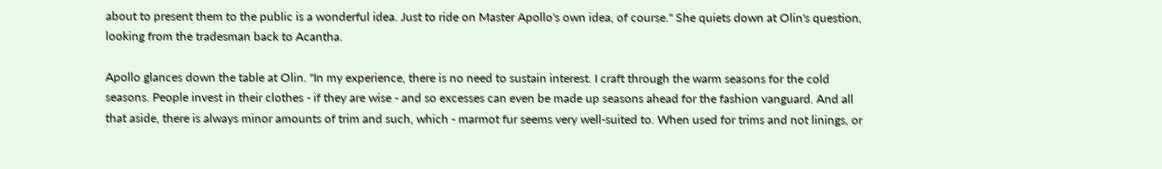about to present them to the public is a wonderful idea. Just to ride on Master Apollo's own idea, of course." She quiets down at Olin's question, looking from the tradesman back to Acantha.

Apollo glances down the table at Olin. "In my experience, there is no need to sustain interest. I craft through the warm seasons for the cold seasons. People invest in their clothes - if they are wise - and so excesses can even be made up seasons ahead for the fashion vanguard. And all that aside, there is always minor amounts of trim and such, which - marmot fur seems very well-suited to. When used for trims and not linings, or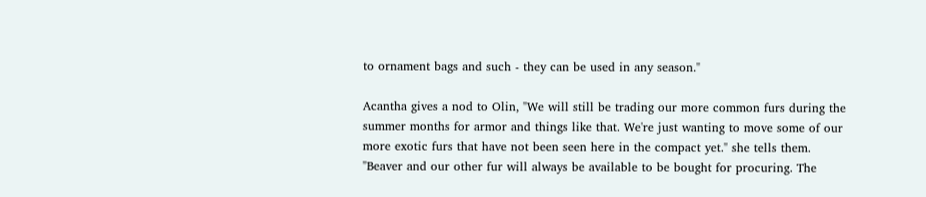to ornament bags and such - they can be used in any season."

Acantha gives a nod to Olin, "We will still be trading our more common furs during the summer months for armor and things like that. We're just wanting to move some of our more exotic furs that have not been seen here in the compact yet." she tells them. "Beaver and our other fur will always be available to be bought for procuring. The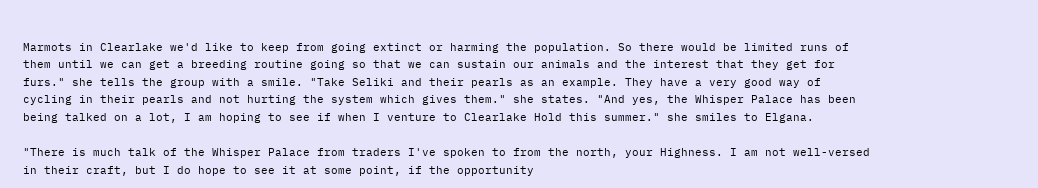Marmots in Clearlake we'd like to keep from going extinct or harming the population. So there would be limited runs of them until we can get a breeding routine going so that we can sustain our animals and the interest that they get for furs." she tells the group with a smile. "Take Seliki and their pearls as an example. They have a very good way of cycling in their pearls and not hurting the system which gives them." she states. "And yes, the Whisper Palace has been being talked on a lot, I am hoping to see if when I venture to Clearlake Hold this summer." she smiles to Elgana.

"There is much talk of the Whisper Palace from traders I've spoken to from the north, your Highness. I am not well-versed in their craft, but I do hope to see it at some point, if the opportunity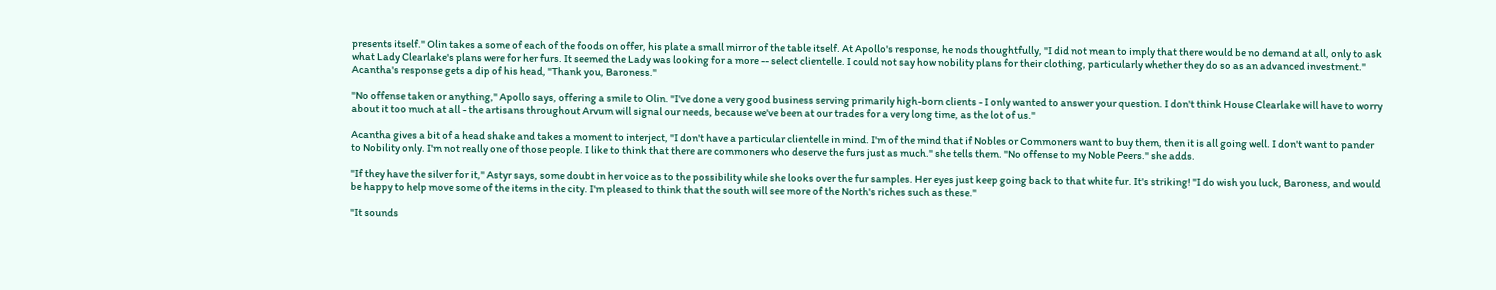presents itself." Olin takes a some of each of the foods on offer, his plate a small mirror of the table itself. At Apollo's response, he nods thoughtfully, "I did not mean to imply that there would be no demand at all, only to ask what Lady Clearlake's plans were for her furs. It seemed the Lady was looking for a more -- select clientelle. I could not say how nobility plans for their clothing, particularly whether they do so as an advanced investment." Acantha's response gets a dip of his head, "Thank you, Baroness."

"No offense taken or anything," Apollo says, offering a smile to Olin. "I've done a very good business serving primarily high-born clients - I only wanted to answer your question. I don't think House Clearlake will have to worry about it too much at all - the artisans throughout Arvum will signal our needs, because we've been at our trades for a very long time, as the lot of us."

Acantha gives a bit of a head shake and takes a moment to interject, "I don't have a particular clientelle in mind. I'm of the mind that if Nobles or Commoners want to buy them, then it is all going well. I don't want to pander to Nobility only. I'm not really one of those people. I like to think that there are commoners who deserve the furs just as much." she tells them. "No offense to my Noble Peers." she adds.

"If they have the silver for it," Astyr says, some doubt in her voice as to the possibility while she looks over the fur samples. Her eyes just keep going back to that white fur. It's striking! "I do wish you luck, Baroness, and would be happy to help move some of the items in the city. I'm pleased to think that the south will see more of the North's riches such as these."

"It sounds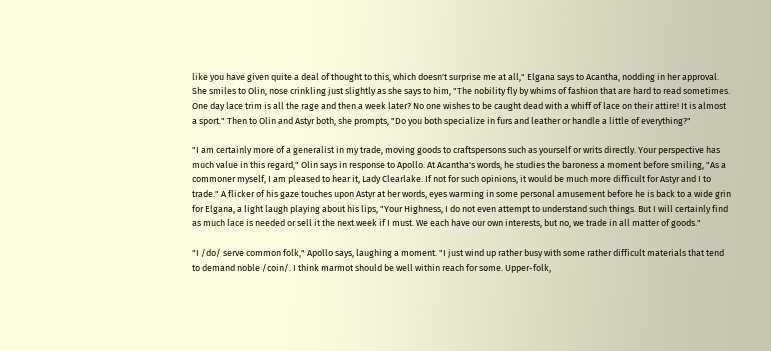like you have given quite a deal of thought to this, which doesn't surprise me at all," Elgana says to Acantha, nodding in her approval. She smiles to Olin, nose crinkling just slightly as she says to him, "The nobility fly by whims of fashion that are hard to read sometimes. One day lace trim is all the rage and then a week later? No one wishes to be caught dead with a whiff of lace on their attire! It is almost a sport." Then to Olin and Astyr both, she prompts, "Do you both specialize in furs and leather or handle a little of everything?"

"I am certainly more of a generalist in my trade, moving goods to craftspersons such as yourself or writs directly. Your perspective has much value in this regard," Olin says in response to Apollo. At Acantha's words, he studies the baroness a moment before smiling, "As a commoner myself, I am pleased to hear it, Lady Clearlake. If not for such opinions, it would be much more difficult for Astyr and I to trade." A flicker of his gaze touches upon Astyr at her words, eyes warming in some personal amusement before he is back to a wide grin for Elgana, a light laugh playing about his lips, "Your Highness, I do not even attempt to understand such things. But I will certainly find as much lace is needed or sell it the next week if I must. We each have our own interests, but no, we trade in all matter of goods."

"I /do/ serve common folk," Apollo says, laughing a moment. "I just wind up rather busy with some rather difficult materials that tend to demand noble /coin/. I think marmot should be well within reach for some. Upper-folk,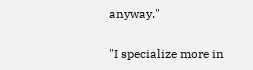anyway."

"I specialize more in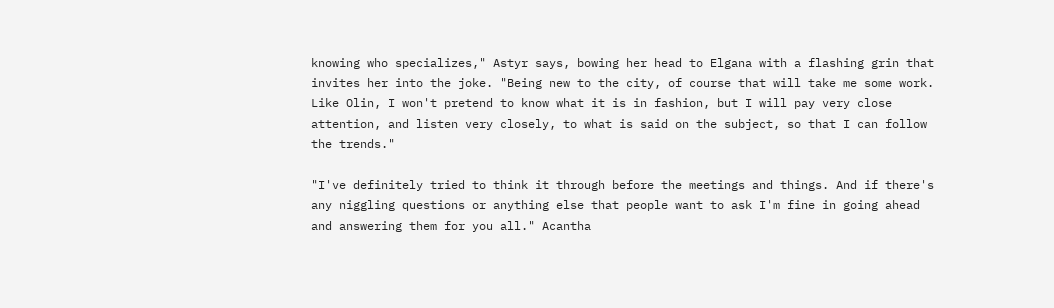knowing who specializes," Astyr says, bowing her head to Elgana with a flashing grin that invites her into the joke. "Being new to the city, of course that will take me some work. Like Olin, I won't pretend to know what it is in fashion, but I will pay very close attention, and listen very closely, to what is said on the subject, so that I can follow the trends."

"I've definitely tried to think it through before the meetings and things. And if there's any niggling questions or anything else that people want to ask I'm fine in going ahead and answering them for you all." Acantha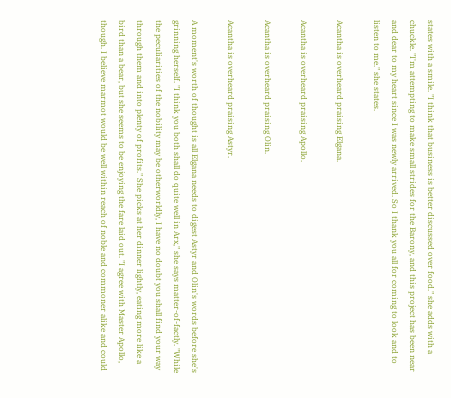states with a smile. "I think that business is better discussed over food." she adds with a chuckle. "I'm attempting to make small strides for the Barony, and this project has been near and dear to my heart since I was newly arrived. So I thank you all for coming to look and to listen to me." she states.

Acantha is overheard praising Elgana.

Acantha is overheard praising Apollo.

Acantha is overheard praising Olin.

Acantha is overheard praising Astyr.

A moment's worth of thought is all Elgana needs to digest Astyr and Olin's words before she's grinning herself. "I think you both shall do quite well in Arx," she says matter-of-factly. "While the peculiarities of the nobility may be otherworldly, I have no doubt you shall find your way through them and into plenty of profits." She picks at her dinner lightly, eating more like a bird than a bear, but she seems to be enjoying the fare laid out. "I agree with Master Apollo, though. I believe marmot would be well within reach of noble and commoner alike and could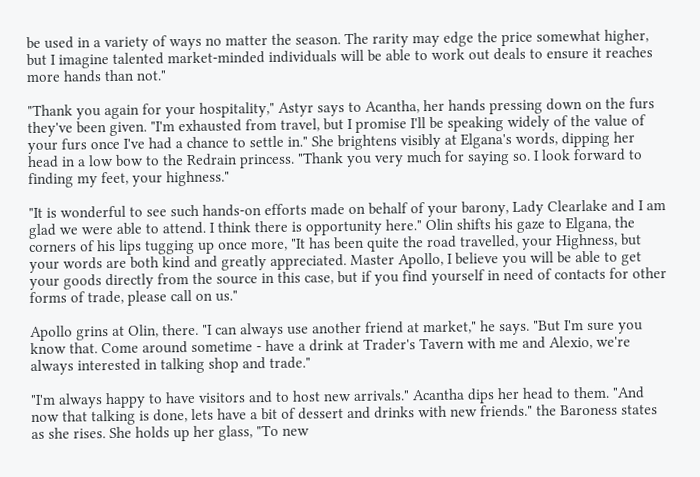be used in a variety of ways no matter the season. The rarity may edge the price somewhat higher, but I imagine talented market-minded individuals will be able to work out deals to ensure it reaches more hands than not."

"Thank you again for your hospitality," Astyr says to Acantha, her hands pressing down on the furs they've been given. "I'm exhausted from travel, but I promise I'll be speaking widely of the value of your furs once I've had a chance to settle in." She brightens visibly at Elgana's words, dipping her head in a low bow to the Redrain princess. "Thank you very much for saying so. I look forward to finding my feet, your highness."

"It is wonderful to see such hands-on efforts made on behalf of your barony, Lady Clearlake and I am glad we were able to attend. I think there is opportunity here." Olin shifts his gaze to Elgana, the corners of his lips tugging up once more, "It has been quite the road travelled, your Highness, but your words are both kind and greatly appreciated. Master Apollo, I believe you will be able to get your goods directly from the source in this case, but if you find yourself in need of contacts for other forms of trade, please call on us."

Apollo grins at Olin, there. "I can always use another friend at market," he says. "But I'm sure you know that. Come around sometime - have a drink at Trader's Tavern with me and Alexio, we're always interested in talking shop and trade."

"I'm always happy to have visitors and to host new arrivals." Acantha dips her head to them. "And now that talking is done, lets have a bit of dessert and drinks with new friends." the Baroness states as she rises. She holds up her glass, "To new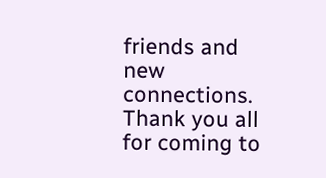friends and new connections. Thank you all for coming to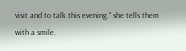visit and to talk this evening." she tells them with a smile.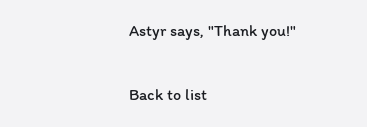Astyr says, "Thank you!"

Back to list